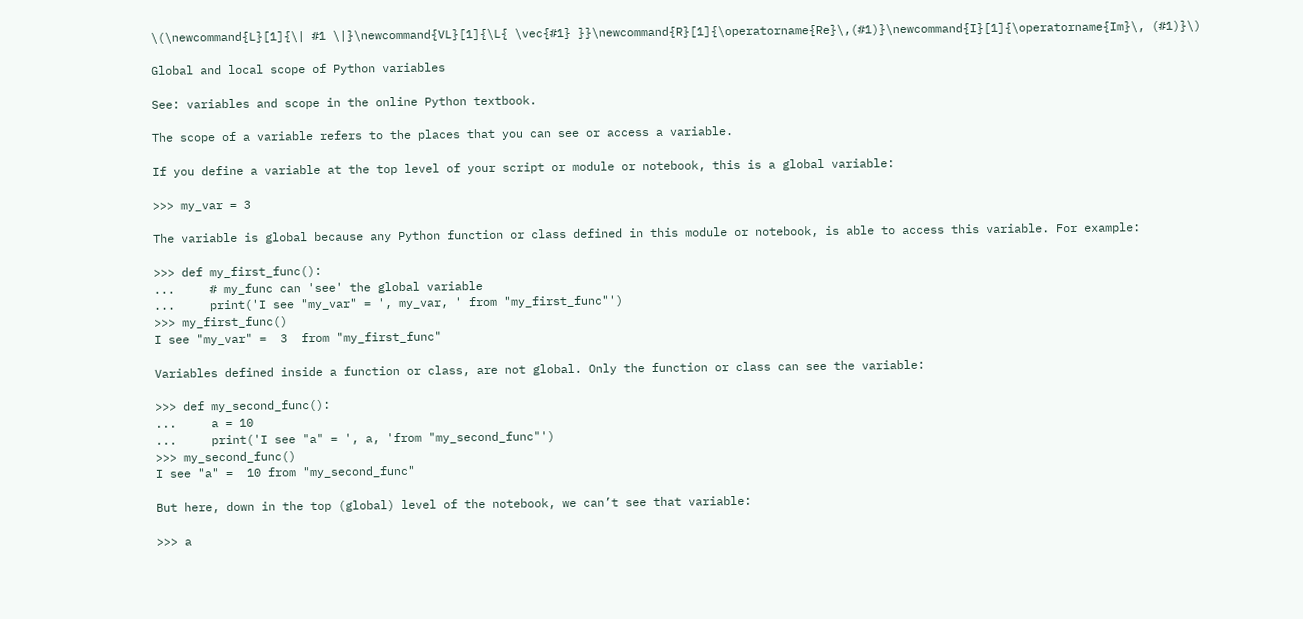\(\newcommand{L}[1]{\| #1 \|}\newcommand{VL}[1]{\L{ \vec{#1} }}\newcommand{R}[1]{\operatorname{Re}\,(#1)}\newcommand{I}[1]{\operatorname{Im}\, (#1)}\)

Global and local scope of Python variables

See: variables and scope in the online Python textbook.

The scope of a variable refers to the places that you can see or access a variable.

If you define a variable at the top level of your script or module or notebook, this is a global variable:

>>> my_var = 3

The variable is global because any Python function or class defined in this module or notebook, is able to access this variable. For example:

>>> def my_first_func():
...     # my_func can 'see' the global variable
...     print('I see "my_var" = ', my_var, ' from "my_first_func"')
>>> my_first_func()
I see "my_var" =  3  from "my_first_func"

Variables defined inside a function or class, are not global. Only the function or class can see the variable:

>>> def my_second_func():
...     a = 10
...     print('I see "a" = ', a, 'from "my_second_func"')
>>> my_second_func()
I see "a" =  10 from "my_second_func"

But here, down in the top (global) level of the notebook, we can’t see that variable:

>>> a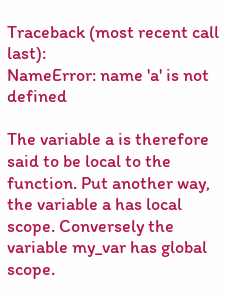Traceback (most recent call last):
NameError: name 'a' is not defined

The variable a is therefore said to be local to the function. Put another way, the variable a has local scope. Conversely the variable my_var has global scope.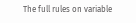The full rules on variable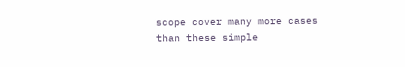scope cover many more cases than these simple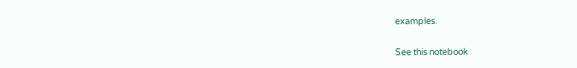examples.

See this notebook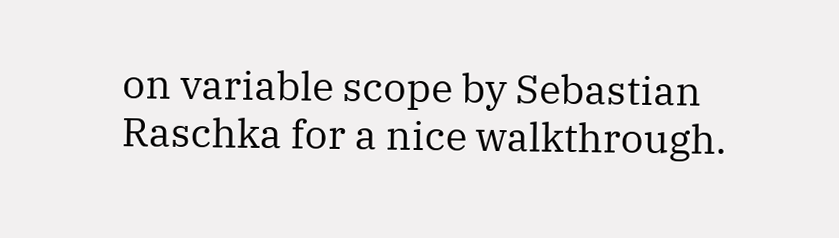on variable scope by Sebastian Raschka for a nice walkthrough.